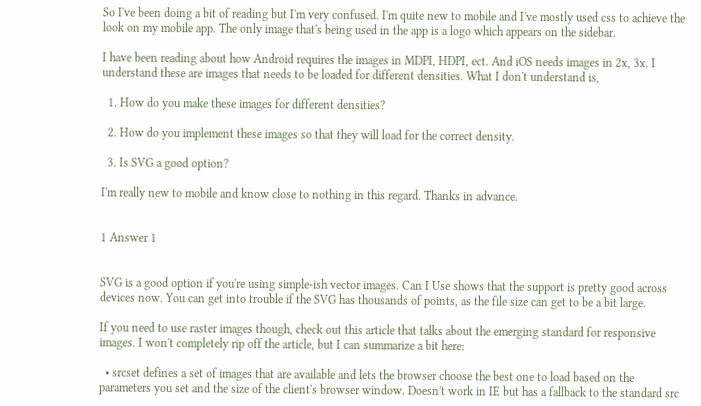So I've been doing a bit of reading but I'm very confused. I'm quite new to mobile and I've mostly used css to achieve the look on my mobile app. The only image that's being used in the app is a logo which appears on the sidebar.

I have been reading about how Android requires the images in MDPI, HDPI, ect. And iOS needs images in 2x, 3x. I understand these are images that needs to be loaded for different densities. What I don't understand is,

  1. How do you make these images for different densities?

  2. How do you implement these images so that they will load for the correct density.

  3. Is SVG a good option?

I'm really new to mobile and know close to nothing in this regard. Thanks in advance.


1 Answer 1


SVG is a good option if you're using simple-ish vector images. Can I Use shows that the support is pretty good across devices now. You can get into trouble if the SVG has thousands of points, as the file size can get to be a bit large.

If you need to use raster images though, check out this article that talks about the emerging standard for responsive images. I won't completely rip off the article, but I can summarize a bit here:

  • srcset defines a set of images that are available and lets the browser choose the best one to load based on the parameters you set and the size of the client's browser window. Doesn't work in IE but has a fallback to the standard src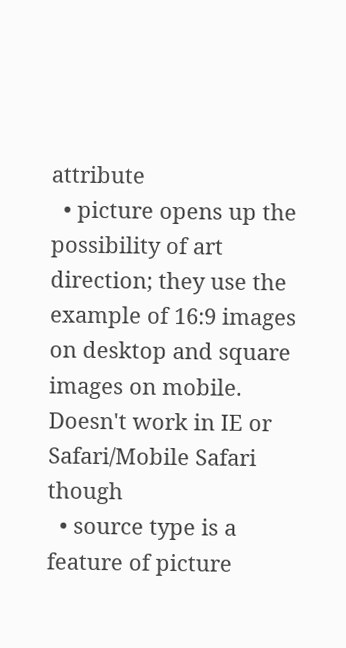attribute
  • picture opens up the possibility of art direction; they use the example of 16:9 images on desktop and square images on mobile. Doesn't work in IE or Safari/Mobile Safari though
  • source type is a feature of picture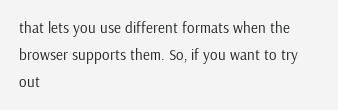that lets you use different formats when the browser supports them. So, if you want to try out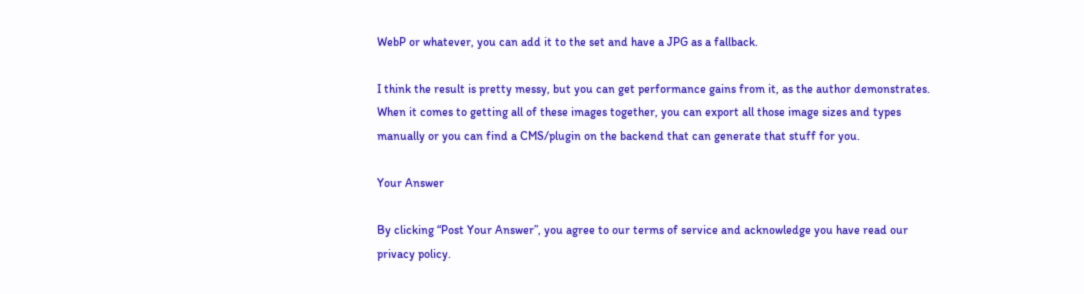WebP or whatever, you can add it to the set and have a JPG as a fallback.

I think the result is pretty messy, but you can get performance gains from it, as the author demonstrates. When it comes to getting all of these images together, you can export all those image sizes and types manually or you can find a CMS/plugin on the backend that can generate that stuff for you.

Your Answer

By clicking “Post Your Answer”, you agree to our terms of service and acknowledge you have read our privacy policy.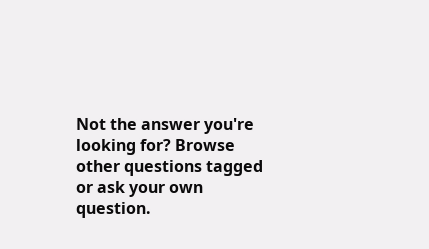Not the answer you're looking for? Browse other questions tagged or ask your own question.